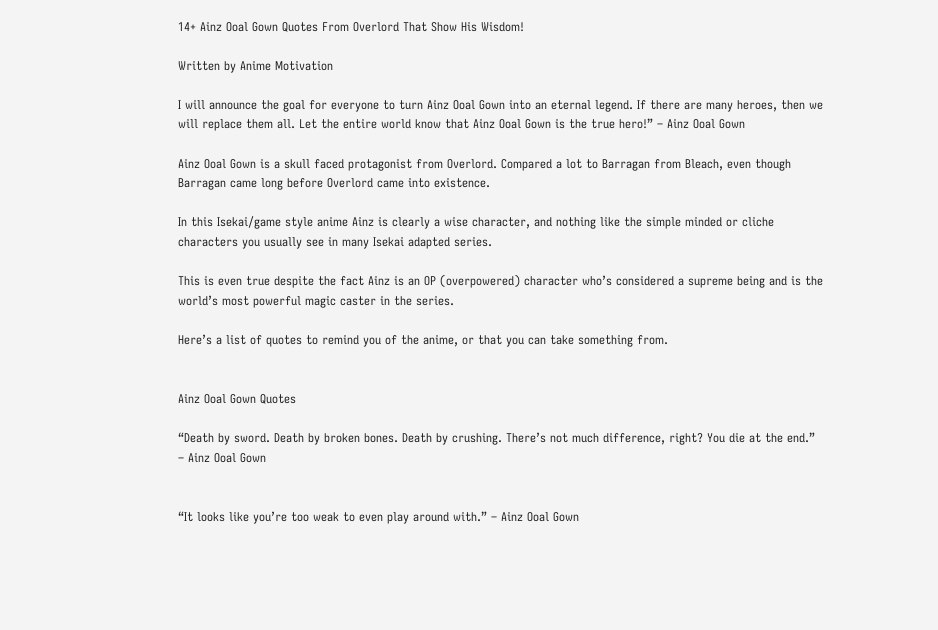14+ Ainz Ooal Gown Quotes From Overlord That Show His Wisdom!

Written by Anime Motivation

I will announce the goal for everyone to turn Ainz Ooal Gown into an eternal legend. If there are many heroes, then we will replace them all. Let the entire world know that Ainz Ooal Gown is the true hero!” – Ainz Ooal Gown

Ainz Ooal Gown is a skull faced protagonist from Overlord. Compared a lot to Barragan from Bleach, even though Barragan came long before Overlord came into existence.

In this Isekai/game style anime Ainz is clearly a wise character, and nothing like the simple minded or cliche characters you usually see in many Isekai adapted series.

This is even true despite the fact Ainz is an OP (overpowered) character who’s considered a supreme being and is the world’s most powerful magic caster in the series.

Here’s a list of quotes to remind you of the anime, or that you can take something from.


Ainz Ooal Gown Quotes

“Death by sword. Death by broken bones. Death by crushing. There’s not much difference, right? You die at the end.” – Ainz Ooal Gown


“It looks like you’re too weak to even play around with.” – Ainz Ooal Gown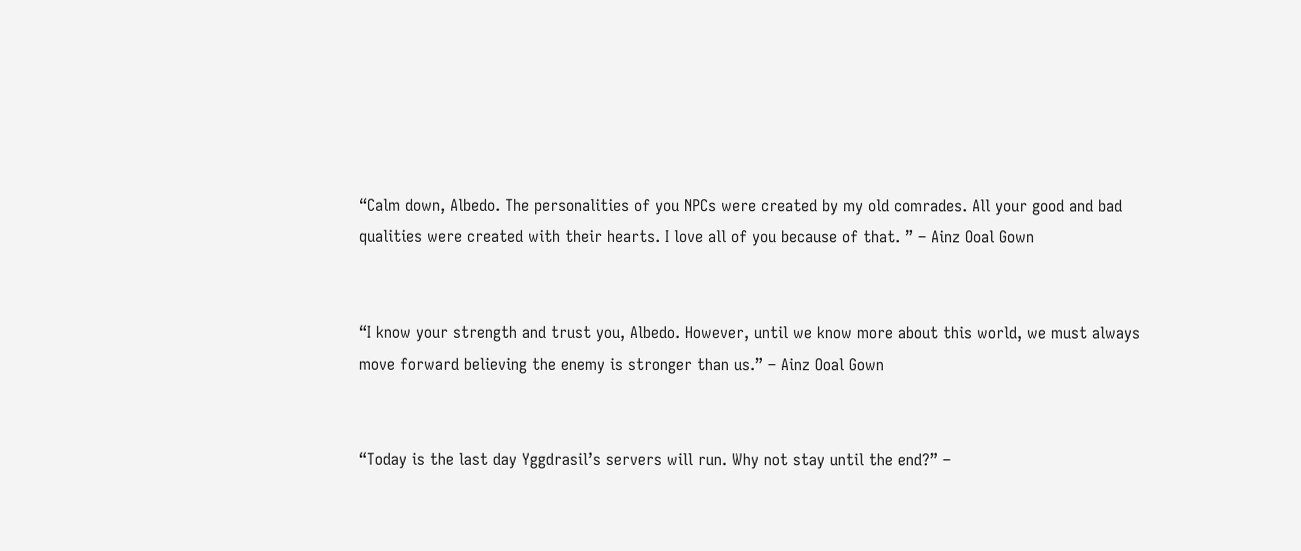“Calm down, Albedo. The personalities of you NPCs were created by my old comrades. All your good and bad qualities were created with their hearts. I love all of you because of that. ” – Ainz Ooal Gown


“I know your strength and trust you, Albedo. However, until we know more about this world, we must always move forward believing the enemy is stronger than us.” – Ainz Ooal Gown


“Today is the last day Yggdrasil’s servers will run. Why not stay until the end?” –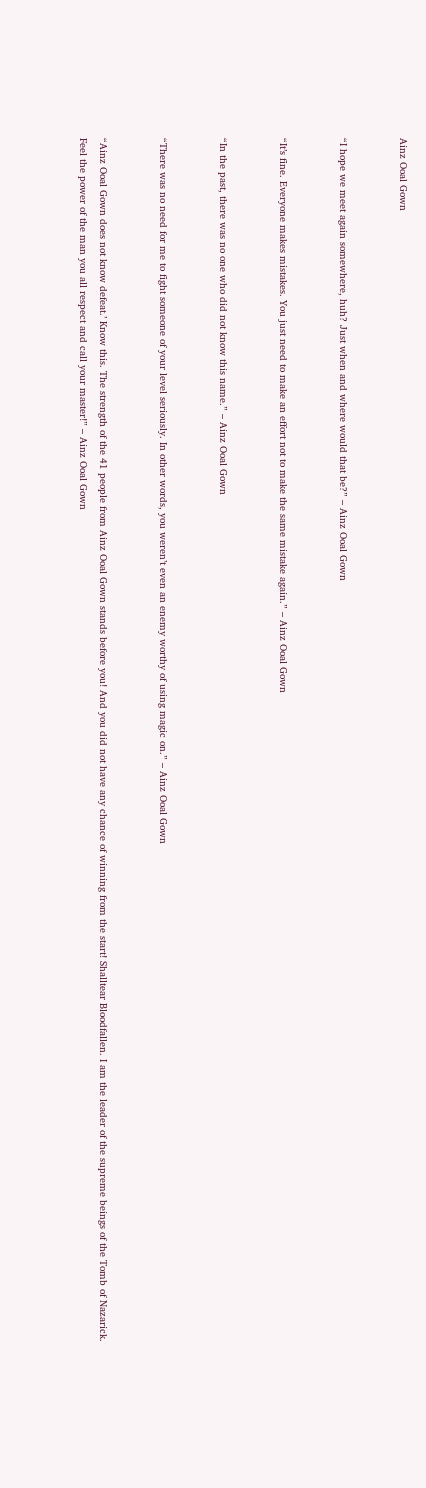Ainz Ooal Gown


“I hope we meet again somewhere, huh? Just when and where would that be?” – Ainz Ooal Gown


“It’s fine. Everyone makes mistakes. You just need to make an effort not to make the same mistake again.” – Ainz Ooal Gown


“In the past, there was no one who did not know this name.” – Ainz Ooal Gown


“There was no need for me to fight someone of your level seriously. In other words, you weren’t even an enemy worthy of using magic on.” – Ainz Ooal Gown


“Ainz Ooal Gown does not know defeat.’ Know this. The strength of the 41 people from Ainz Ooal Gown stands before you! And you did not have any chance of winning from the start! Shalltear Bloodfallen. I am the leader of the supreme beings of the Tomb of Nazarick. Feel the power of the man you all respect and call your master!” – Ainz Ooal Gown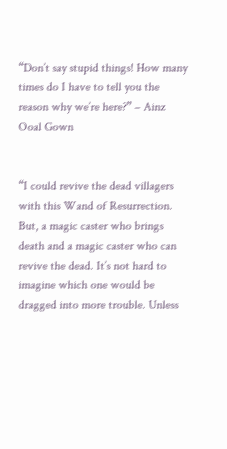“Don’t say stupid things! How many times do I have to tell you the reason why we’re here?” – Ainz Ooal Gown


“I could revive the dead villagers with this Wand of Resurrection. But, a magic caster who brings death and a magic caster who can revive the dead. It’s not hard to imagine which one would be dragged into more trouble. Unless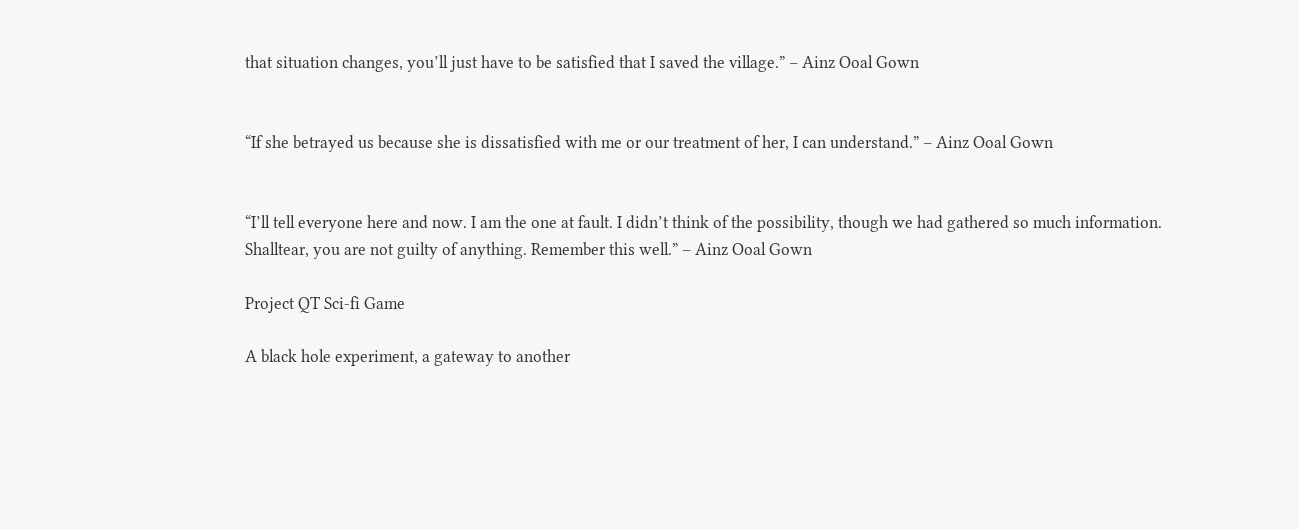that situation changes, you’ll just have to be satisfied that I saved the village.” – Ainz Ooal Gown


“If she betrayed us because she is dissatisfied with me or our treatment of her, I can understand.” – Ainz Ooal Gown


“I’ll tell everyone here and now. I am the one at fault. I didn’t think of the possibility, though we had gathered so much information. Shalltear, you are not guilty of anything. Remember this well.” – Ainz Ooal Gown

Project QT Sci-fi Game

A black hole experiment, a gateway to another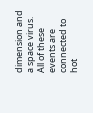dimension and a space virus. All of these events are connected to hot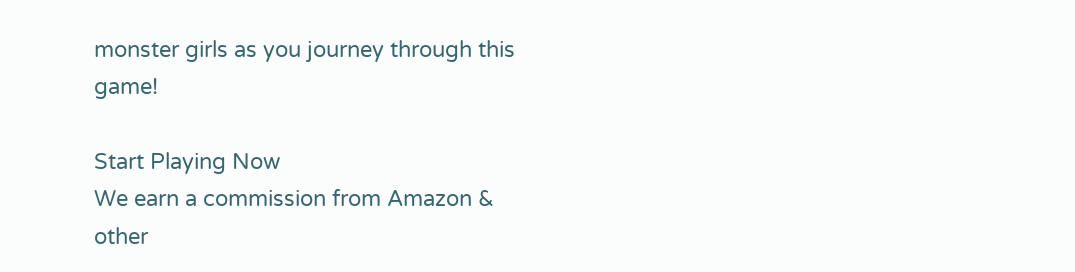monster girls as you journey through this game!

Start Playing Now
We earn a commission from Amazon & other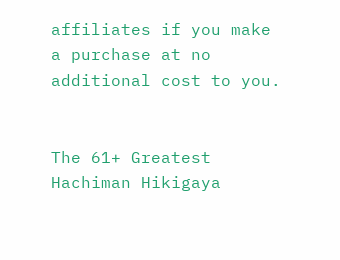affiliates if you make a purchase at no additional cost to you.


The 61+ Greatest Hachiman Hikigaya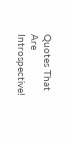Quotes That Are Introspective!